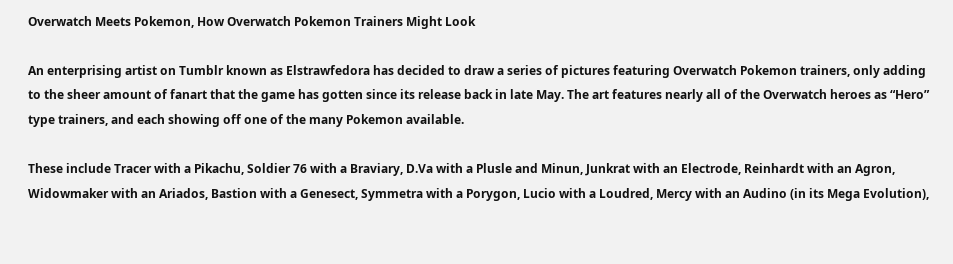Overwatch Meets Pokemon, How Overwatch Pokemon Trainers Might Look

An enterprising artist on Tumblr known as Elstrawfedora has decided to draw a series of pictures featuring Overwatch Pokemon trainers, only adding to the sheer amount of fanart that the game has gotten since its release back in late May. The art features nearly all of the Overwatch heroes as “Hero” type trainers, and each showing off one of the many Pokemon available.

These include Tracer with a Pikachu, Soldier 76 with a Braviary, D.Va with a Plusle and Minun, Junkrat with an Electrode, Reinhardt with an Agron, Widowmaker with an Ariados, Bastion with a Genesect, Symmetra with a Porygon, Lucio with a Loudred, Mercy with an Audino (in its Mega Evolution),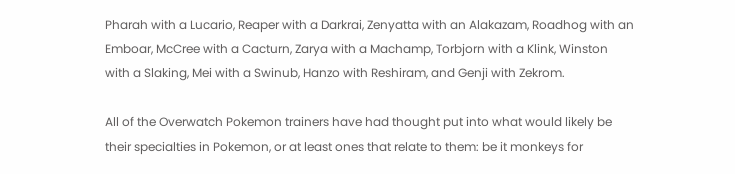Pharah with a Lucario, Reaper with a Darkrai, Zenyatta with an Alakazam, Roadhog with an Emboar, McCree with a Cacturn, Zarya with a Machamp, Torbjorn with a Klink, Winston with a Slaking, Mei with a Swinub, Hanzo with Reshiram, and Genji with Zekrom.

All of the Overwatch Pokemon trainers have had thought put into what would likely be their specialties in Pokemon, or at least ones that relate to them: be it monkeys for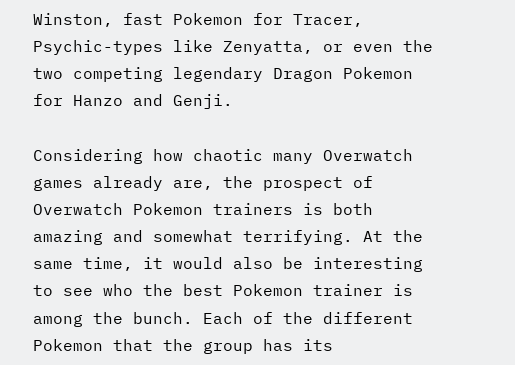Winston, fast Pokemon for Tracer, Psychic-types like Zenyatta, or even the two competing legendary Dragon Pokemon for Hanzo and Genji.

Considering how chaotic many Overwatch games already are, the prospect of Overwatch Pokemon trainers is both amazing and somewhat terrifying. At the same time, it would also be interesting to see who the best Pokemon trainer is among the bunch. Each of the different Pokemon that the group has its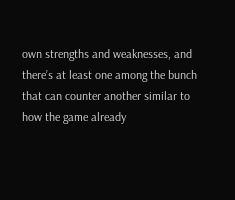own strengths and weaknesses, and there’s at least one among the bunch that can counter another similar to how the game already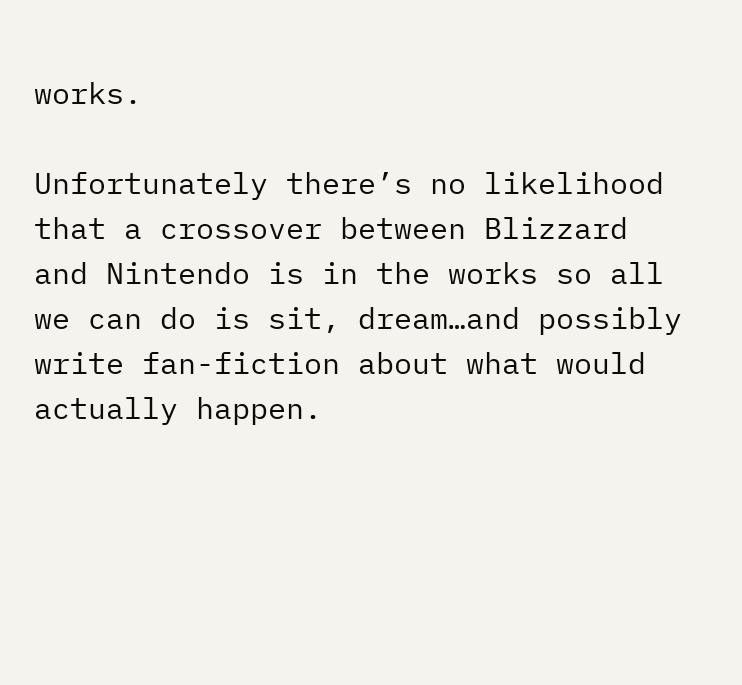works.

Unfortunately there’s no likelihood that a crossover between Blizzard and Nintendo is in the works so all we can do is sit, dream…and possibly write fan-fiction about what would actually happen.